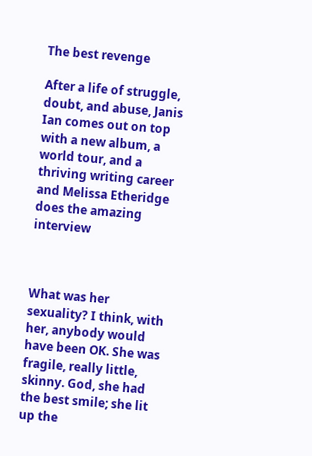The best revenge

After a life of struggle, doubt, and abuse, Janis Ian comes out on top with a new album, a world tour, and a thriving writing career and Melissa Etheridge does the amazing interview



What was her sexuality? I think, with her, anybody would have been OK. She was fragile, really little, skinny. God, she had the best smile; she lit up the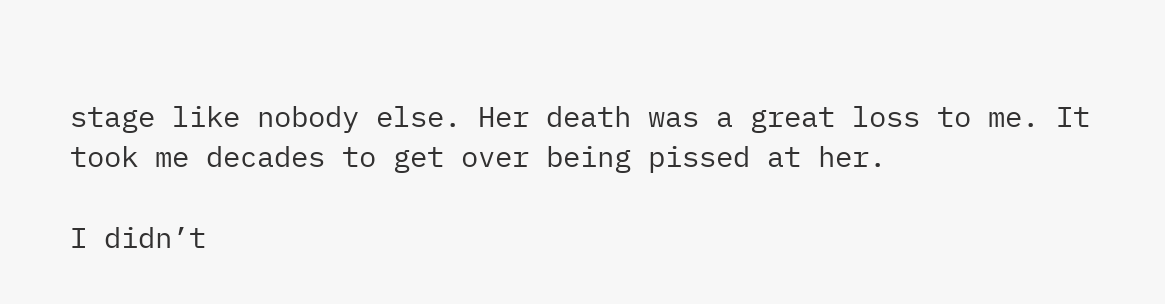stage like nobody else. Her death was a great loss to me. It took me decades to get over being pissed at her.

I didn’t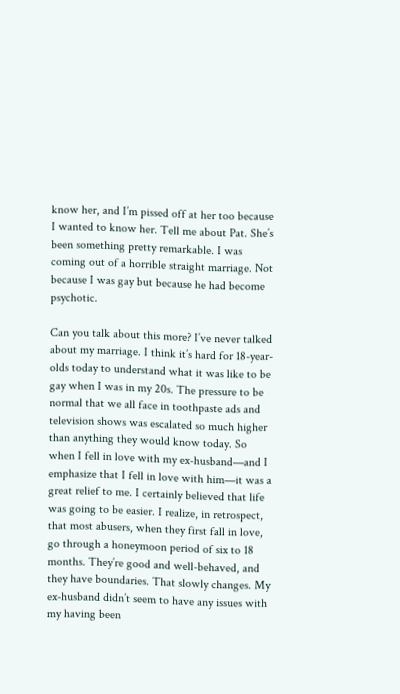know her, and I’m pissed off at her too because I wanted to know her. Tell me about Pat. She’s been something pretty remarkable. I was coming out of a horrible straight marriage. Not because I was gay but because he had become psychotic.

Can you talk about this more? I’ve never talked about my marriage. I think it’s hard for 18-year-olds today to understand what it was like to be gay when I was in my 20s. The pressure to be normal that we all face in toothpaste ads and television shows was escalated so much higher than anything they would know today. So when I fell in love with my ex-husband—and I emphasize that I fell in love with him—it was a great relief to me. I certainly believed that life was going to be easier. I realize, in retrospect, that most abusers, when they first fall in love, go through a honeymoon period of six to 18 months. They’re good and well-behaved, and they have boundaries. That slowly changes. My ex-husband didn’t seem to have any issues with my having been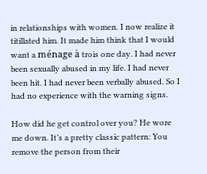in relationships with women. I now realize it titillated him. It made him think that I would want a ménage à trois one day. I had never been sexually abused in my life. I had never been hit. I had never been verbally abused. So I had no experience with the warning signs.

How did he get control over you? He wore me down. It’s a pretty classic pattern: You remove the person from their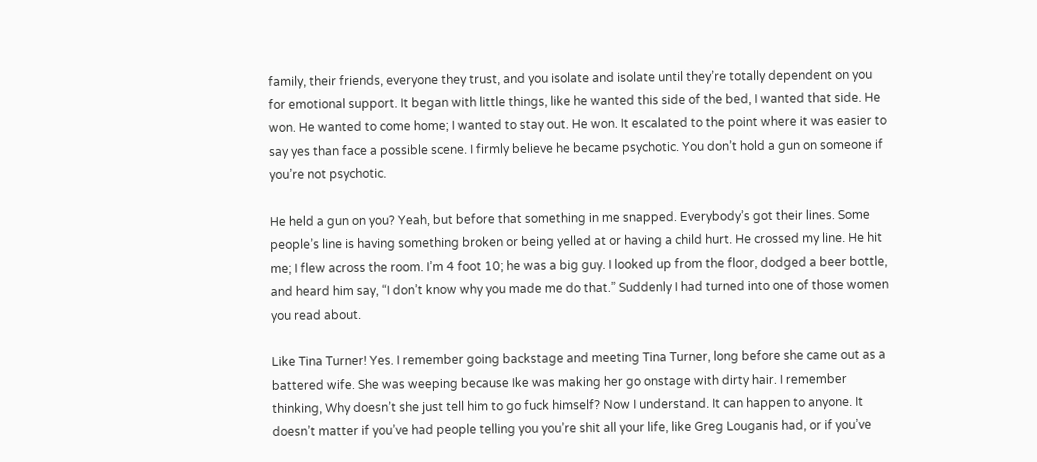family, their friends, everyone they trust, and you isolate and isolate until they’re totally dependent on you for emotional support. It began with little things, like he wanted this side of the bed, I wanted that side. He won. He wanted to come home; I wanted to stay out. He won. It escalated to the point where it was easier to say yes than face a possible scene. I firmly believe he became psychotic. You don’t hold a gun on someone if you’re not psychotic.

He held a gun on you? Yeah, but before that something in me snapped. Everybody’s got their lines. Some people’s line is having something broken or being yelled at or having a child hurt. He crossed my line. He hit me; I flew across the room. I’m 4 foot 10; he was a big guy. I looked up from the floor, dodged a beer bottle, and heard him say, “I don’t know why you made me do that.” Suddenly I had turned into one of those women you read about.

Like Tina Turner! Yes. I remember going backstage and meeting Tina Turner, long before she came out as a battered wife. She was weeping because Ike was making her go onstage with dirty hair. I remember thinking, Why doesn’t she just tell him to go fuck himself? Now I understand. It can happen to anyone. It doesn’t matter if you’ve had people telling you you’re shit all your life, like Greg Louganis had, or if you’ve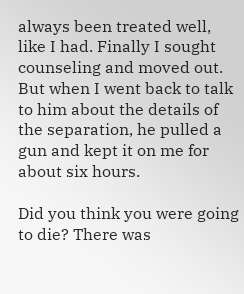always been treated well, like I had. Finally I sought counseling and moved out. But when I went back to talk to him about the details of the separation, he pulled a gun and kept it on me for about six hours.

Did you think you were going to die? There was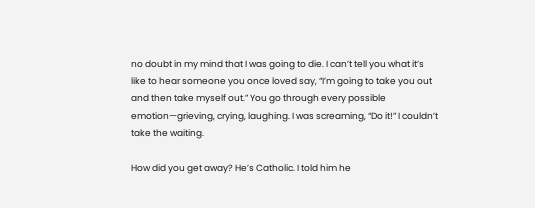no doubt in my mind that I was going to die. I can’t tell you what it’s like to hear someone you once loved say, “I’m going to take you out and then take myself out.” You go through every possible emotion—grieving, crying, laughing. I was screaming, “Do it!” I couldn’t take the waiting.

How did you get away? He’s Catholic. I told him he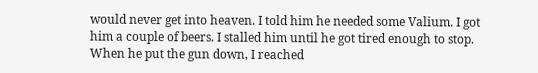would never get into heaven. I told him he needed some Valium. I got him a couple of beers. I stalled him until he got tired enough to stop. When he put the gun down, I reached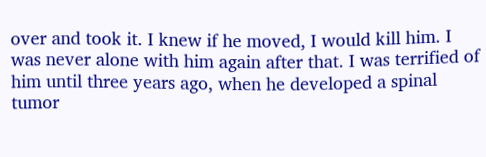over and took it. I knew if he moved, I would kill him. I was never alone with him again after that. I was terrified of him until three years ago, when he developed a spinal tumor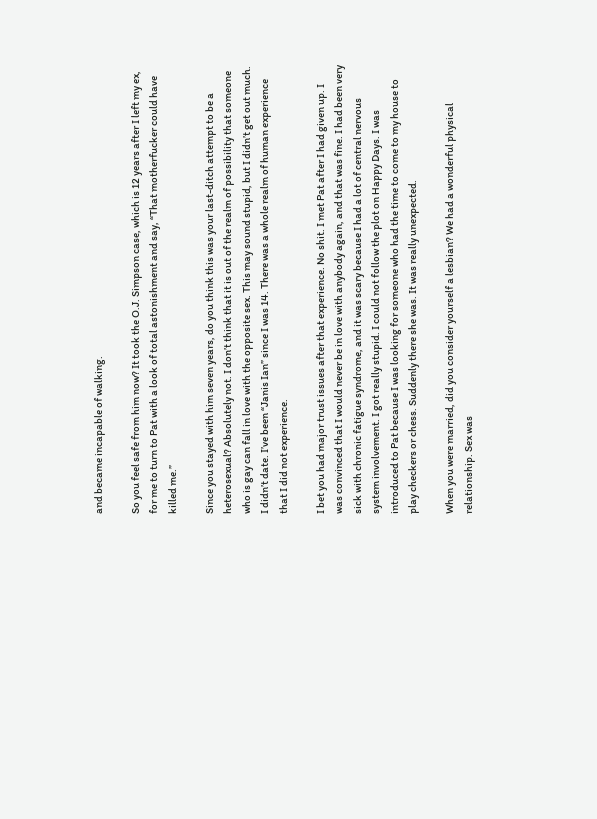and became incapable of walking.

So you feel safe from him now? It took the O.J. Simpson case, which is 12 years after I left my ex, for me to turn to Pat with a look of total astonishment and say, “That motherfucker could have killed me.”

Since you stayed with him seven years, do you think this was your last-ditch attempt to be a heterosexual? Absolutely not. I don’t think that it is out of the realm of possibility that someone who is gay can fall in love with the opposite sex. This may sound stupid, but I didn’t get out much. I didn’t date. I’ve been “Janis Ian” since I was 14. There was a whole realm of human experience that I did not experience.

I bet you had major trust issues after that experience. No shit. I met Pat after I had given up. I was convinced that I would never be in love with anybody again, and that was fine. I had been very sick with chronic fatigue syndrome, and it was scary because I had a lot of central nervous system involvement. I got really stupid. I could not follow the plot on Happy Days. I was introduced to Pat because I was looking for someone who had the time to come to my house to play checkers or chess. Suddenly there she was. It was really unexpected.

When you were married, did you consider yourself a lesbian? We had a wonderful physical relationship. Sex was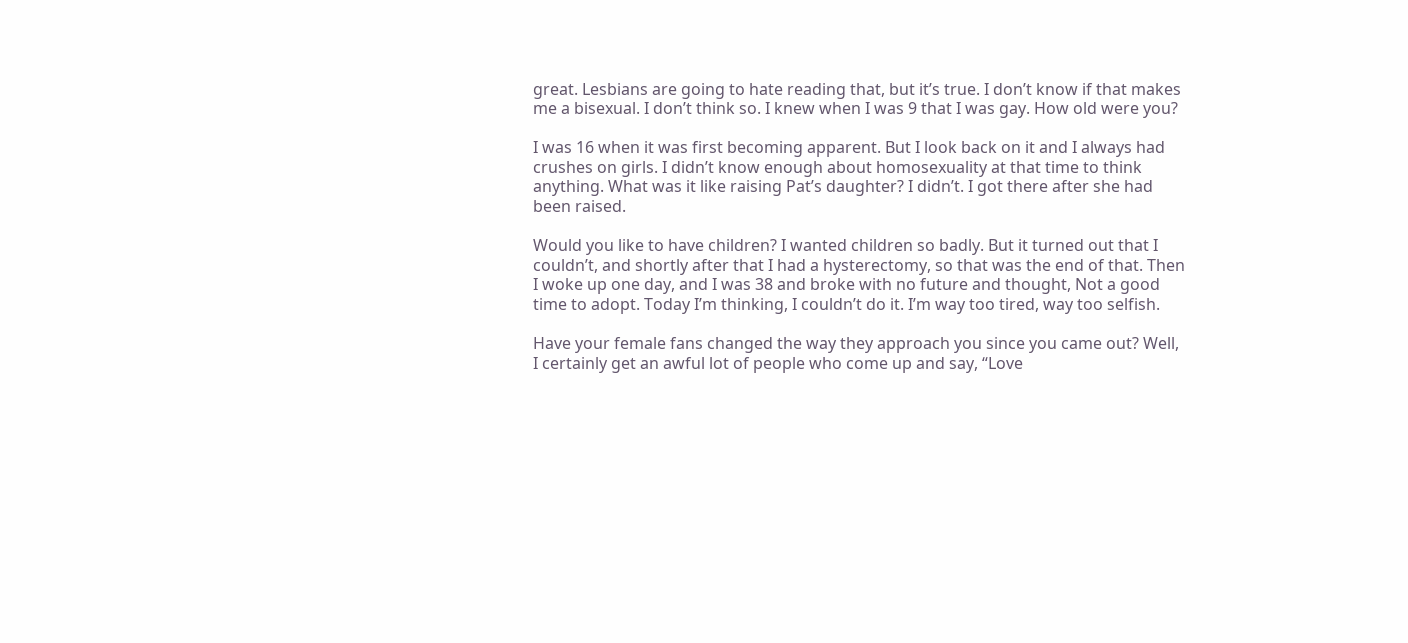great. Lesbians are going to hate reading that, but it’s true. I don’t know if that makes me a bisexual. I don’t think so. I knew when I was 9 that I was gay. How old were you?

I was 16 when it was first becoming apparent. But I look back on it and I always had crushes on girls. I didn’t know enough about homosexuality at that time to think anything. What was it like raising Pat’s daughter? I didn’t. I got there after she had been raised.

Would you like to have children? I wanted children so badly. But it turned out that I couldn’t, and shortly after that I had a hysterectomy, so that was the end of that. Then I woke up one day, and I was 38 and broke with no future and thought, Not a good time to adopt. Today I’m thinking, I couldn’t do it. I’m way too tired, way too selfish.

Have your female fans changed the way they approach you since you came out? Well, I certainly get an awful lot of people who come up and say, “Love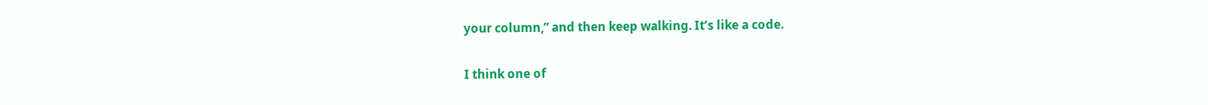your column,” and then keep walking. It’s like a code.

I think one of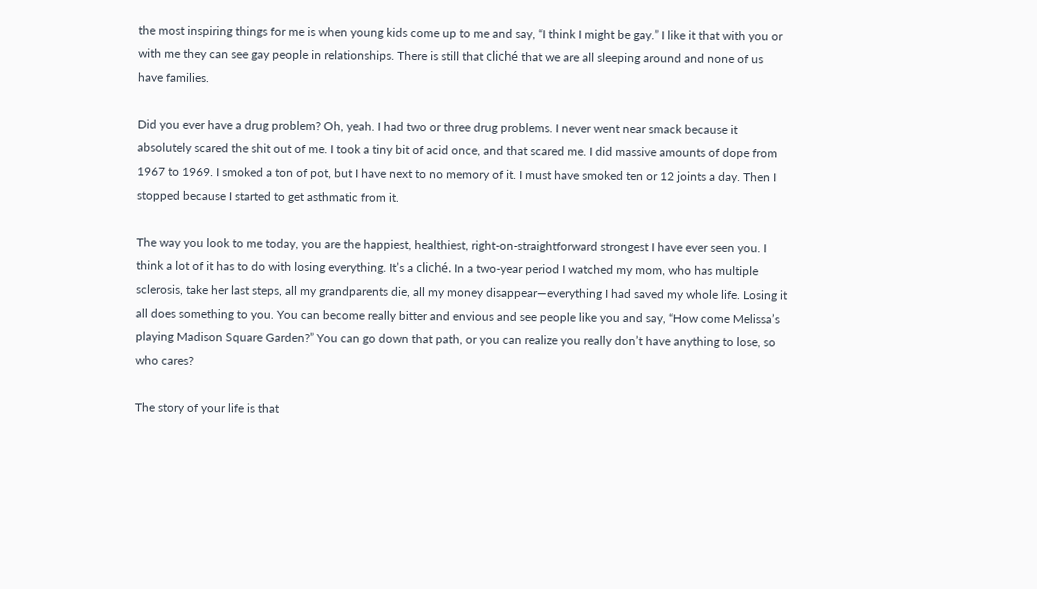the most inspiring things for me is when young kids come up to me and say, “I think I might be gay.” I like it that with you or with me they can see gay people in relationships. There is still that cliché that we are all sleeping around and none of us have families.

Did you ever have a drug problem? Oh, yeah. I had two or three drug problems. I never went near smack because it absolutely scared the shit out of me. I took a tiny bit of acid once, and that scared me. I did massive amounts of dope from 1967 to 1969. I smoked a ton of pot, but I have next to no memory of it. I must have smoked ten or 12 joints a day. Then I stopped because I started to get asthmatic from it.

The way you look to me today, you are the happiest, healthiest, right-on-straightforward strongest I have ever seen you. I think a lot of it has to do with losing everything. It’s a cliché. In a two-year period I watched my mom, who has multiple sclerosis, take her last steps, all my grandparents die, all my money disappear—everything I had saved my whole life. Losing it all does something to you. You can become really bitter and envious and see people like you and say, “How come Melissa’s playing Madison Square Garden?” You can go down that path, or you can realize you really don’t have anything to lose, so who cares?

The story of your life is that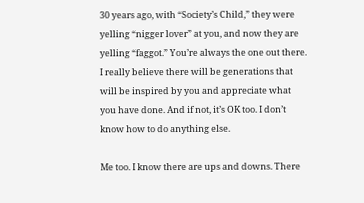30 years ago, with “Society’s Child,” they were yelling “nigger lover” at you, and now they are yelling “faggot.” You’re always the one out there. I really believe there will be generations that will be inspired by you and appreciate what you have done. And if not, it’s OK too. I don’t know how to do anything else.

Me too. I know there are ups and downs. There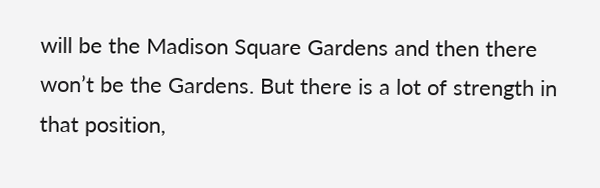will be the Madison Square Gardens and then there won’t be the Gardens. But there is a lot of strength in that position,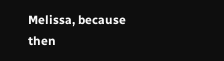Melissa, because then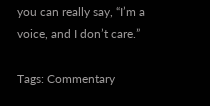you can really say, “I’m a voice, and I don’t care.”

Tags: Commentary